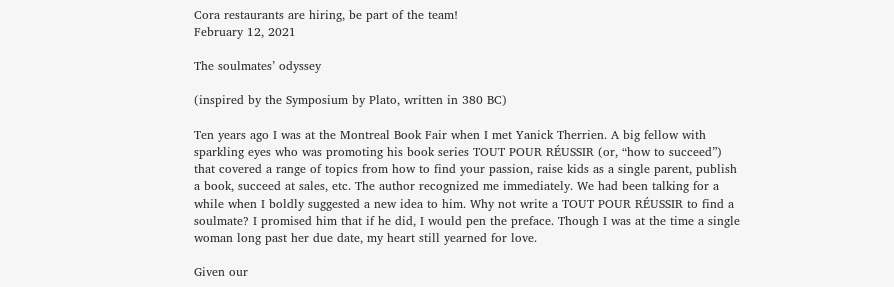Cora restaurants are hiring, be part of the team!
February 12, 2021

The soulmates’ odyssey

(inspired by the Symposium by Plato, written in 380 BC)

Ten years ago I was at the Montreal Book Fair when I met Yanick Therrien. A big fellow with sparkling eyes who was promoting his book series TOUT POUR RÉUSSIR (or, “how to succeed”) that covered a range of topics from how to find your passion, raise kids as a single parent, publish a book, succeed at sales, etc. The author recognized me immediately. We had been talking for a while when I boldly suggested a new idea to him. Why not write a TOUT POUR RÉUSSIR to find a soulmate? I promised him that if he did, I would pen the preface. Though I was at the time a single woman long past her due date, my heart still yearned for love.

Given our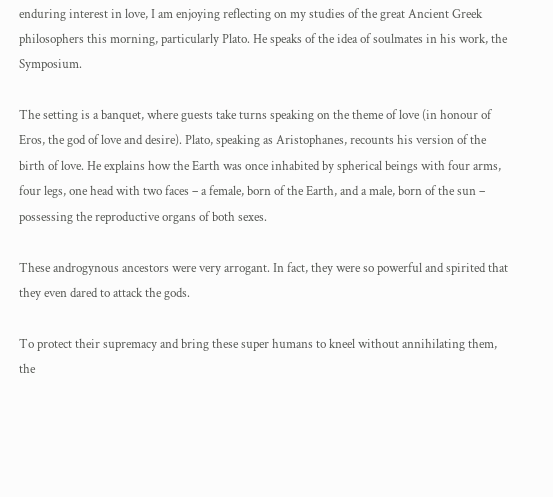enduring interest in love, I am enjoying reflecting on my studies of the great Ancient Greek philosophers this morning, particularly Plato. He speaks of the idea of soulmates in his work, the Symposium.

The setting is a banquet, where guests take turns speaking on the theme of love (in honour of Eros, the god of love and desire). Plato, speaking as Aristophanes, recounts his version of the birth of love. He explains how the Earth was once inhabited by spherical beings with four arms, four legs, one head with two faces – a female, born of the Earth, and a male, born of the sun – possessing the reproductive organs of both sexes.

These androgynous ancestors were very arrogant. In fact, they were so powerful and spirited that they even dared to attack the gods.

To protect their supremacy and bring these super humans to kneel without annihilating them, the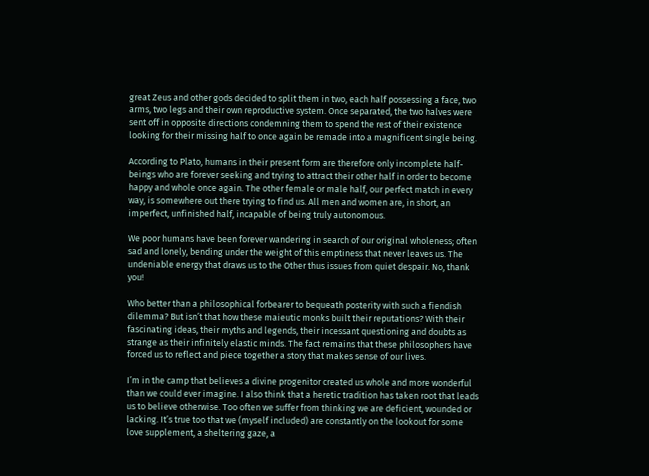great Zeus and other gods decided to split them in two, each half possessing a face, two arms, two legs and their own reproductive system. Once separated, the two halves were sent off in opposite directions condemning them to spend the rest of their existence looking for their missing half to once again be remade into a magnificent single being.

According to Plato, humans in their present form are therefore only incomplete half-beings who are forever seeking and trying to attract their other half in order to become happy and whole once again. The other female or male half, our perfect match in every way, is somewhere out there trying to find us. All men and women are, in short, an imperfect, unfinished half, incapable of being truly autonomous.

We poor humans have been forever wandering in search of our original wholeness; often sad and lonely, bending under the weight of this emptiness that never leaves us. The undeniable energy that draws us to the Other thus issues from quiet despair. No, thank you!

Who better than a philosophical forbearer to bequeath posterity with such a fiendish dilemma? But isn’t that how these maieutic monks built their reputations? With their fascinating ideas, their myths and legends, their incessant questioning and doubts as strange as their infinitely elastic minds. The fact remains that these philosophers have forced us to reflect and piece together a story that makes sense of our lives.

I’m in the camp that believes a divine progenitor created us whole and more wonderful than we could ever imagine. I also think that a heretic tradition has taken root that leads us to believe otherwise. Too often we suffer from thinking we are deficient, wounded or lacking. It’s true too that we (myself included) are constantly on the lookout for some love supplement, a sheltering gaze, a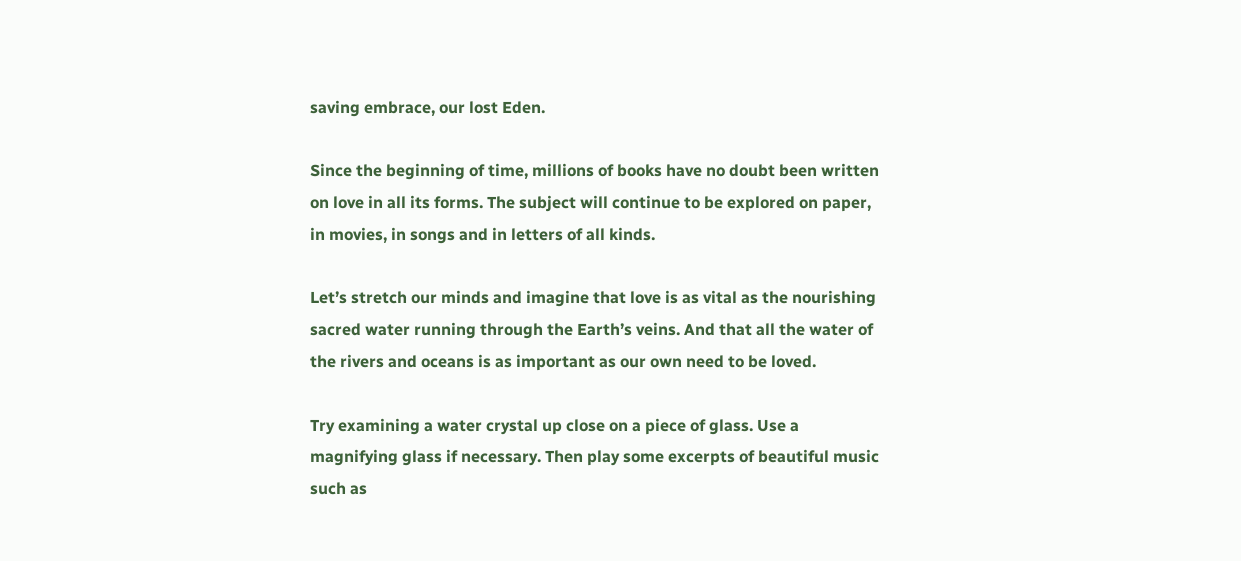saving embrace, our lost Eden.

Since the beginning of time, millions of books have no doubt been written on love in all its forms. The subject will continue to be explored on paper, in movies, in songs and in letters of all kinds.

Let’s stretch our minds and imagine that love is as vital as the nourishing sacred water running through the Earth’s veins. And that all the water of the rivers and oceans is as important as our own need to be loved.

Try examining a water crystal up close on a piece of glass. Use a magnifying glass if necessary. Then play some excerpts of beautiful music such as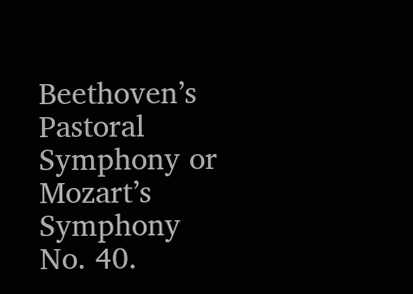Beethoven’s Pastoral Symphony or Mozart’s Symphony No. 40.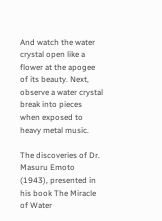And watch the water crystal open like a flower at the apogee of its beauty. Next, observe a water crystal break into pieces when exposed to heavy metal music.

The discoveries of Dr. Masuru Emoto (1943), presented in his book The Miracle of Water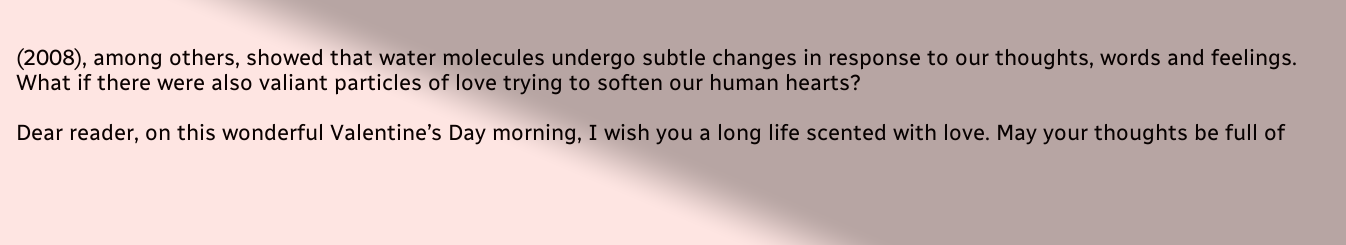(2008), among others, showed that water molecules undergo subtle changes in response to our thoughts, words and feelings. What if there were also valiant particles of love trying to soften our human hearts?

Dear reader, on this wonderful Valentine’s Day morning, I wish you a long life scented with love. May your thoughts be full of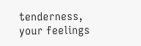tenderness, your feelings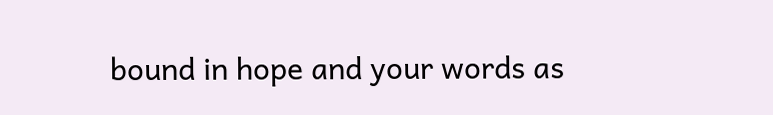bound in hope and your words as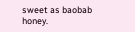sweet as baobab honey.